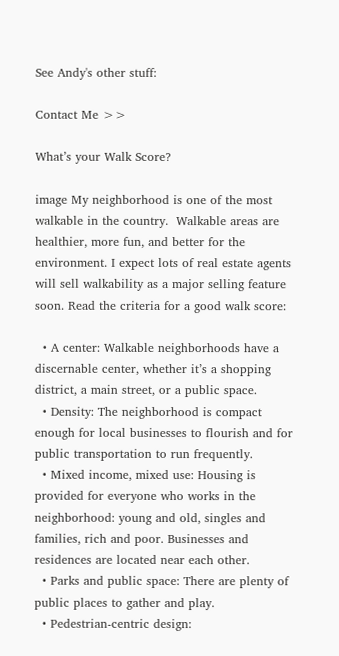See Andy's other stuff:

Contact Me >>

What’s your Walk Score?

image My neighborhood is one of the most walkable in the country.  Walkable areas are healthier, more fun, and better for the environment. I expect lots of real estate agents will sell walkability as a major selling feature soon. Read the criteria for a good walk score:

  • A center: Walkable neighborhoods have a discernable center, whether it’s a shopping district, a main street, or a public space.
  • Density: The neighborhood is compact enough for local businesses to flourish and for public transportation to run frequently.
  • Mixed income, mixed use: Housing is provided for everyone who works in the neighborhood: young and old, singles and families, rich and poor. Businesses and residences are located near each other.
  • Parks and public space: There are plenty of public places to gather and play.
  • Pedestrian-centric design: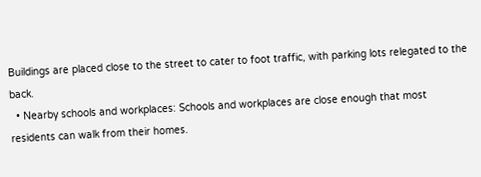Buildings are placed close to the street to cater to foot traffic, with parking lots relegated to the back.
  • Nearby schools and workplaces: Schools and workplaces are close enough that most residents can walk from their homes.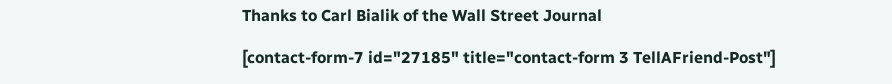Thanks to Carl Bialik of the Wall Street Journal

[contact-form-7 id="27185" title="contact-form 3 TellAFriend-Post"]